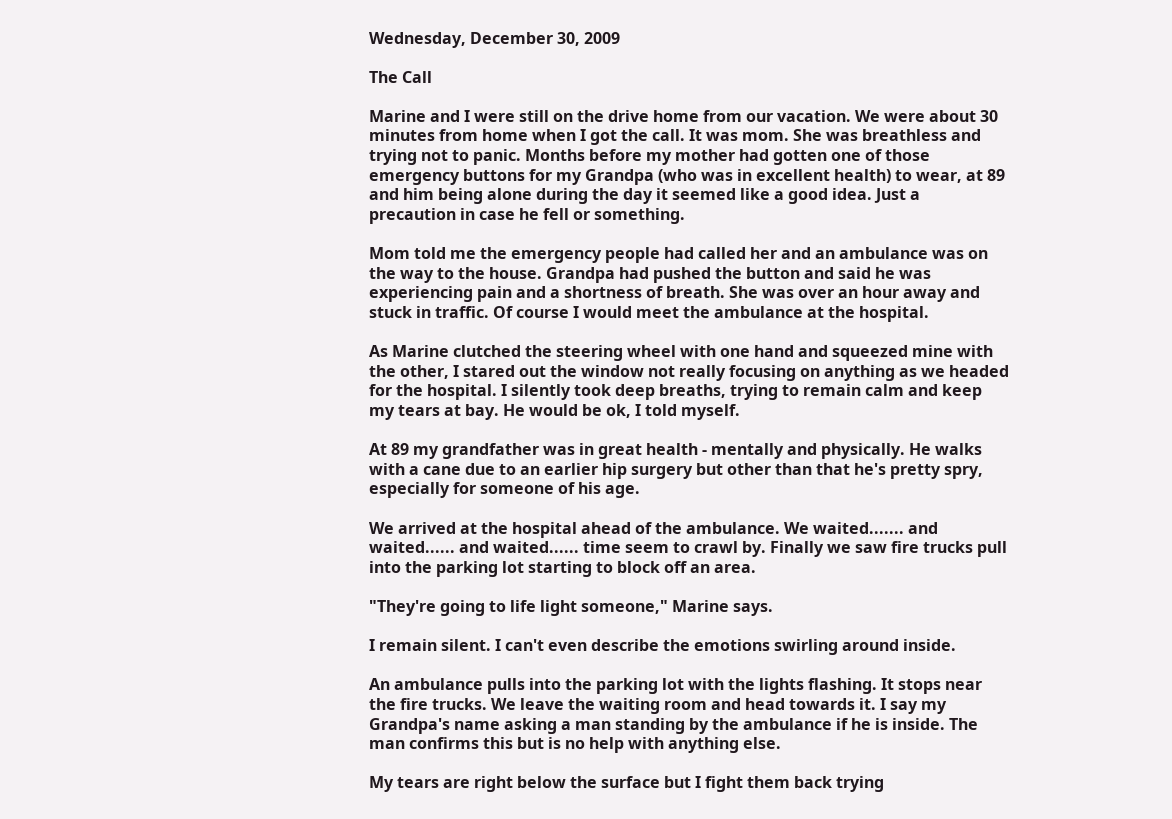Wednesday, December 30, 2009

The Call

Marine and I were still on the drive home from our vacation. We were about 30 minutes from home when I got the call. It was mom. She was breathless and trying not to panic. Months before my mother had gotten one of those emergency buttons for my Grandpa (who was in excellent health) to wear, at 89 and him being alone during the day it seemed like a good idea. Just a precaution in case he fell or something.

Mom told me the emergency people had called her and an ambulance was on the way to the house. Grandpa had pushed the button and said he was experiencing pain and a shortness of breath. She was over an hour away and stuck in traffic. Of course I would meet the ambulance at the hospital.

As Marine clutched the steering wheel with one hand and squeezed mine with the other, I stared out the window not really focusing on anything as we headed for the hospital. I silently took deep breaths, trying to remain calm and keep my tears at bay. He would be ok, I told myself.

At 89 my grandfather was in great health - mentally and physically. He walks with a cane due to an earlier hip surgery but other than that he's pretty spry, especially for someone of his age.

We arrived at the hospital ahead of the ambulance. We waited....... and waited...... and waited...... time seem to crawl by. Finally we saw fire trucks pull into the parking lot starting to block off an area.

"They're going to life light someone," Marine says.

I remain silent. I can't even describe the emotions swirling around inside.

An ambulance pulls into the parking lot with the lights flashing. It stops near the fire trucks. We leave the waiting room and head towards it. I say my Grandpa's name asking a man standing by the ambulance if he is inside. The man confirms this but is no help with anything else.

My tears are right below the surface but I fight them back trying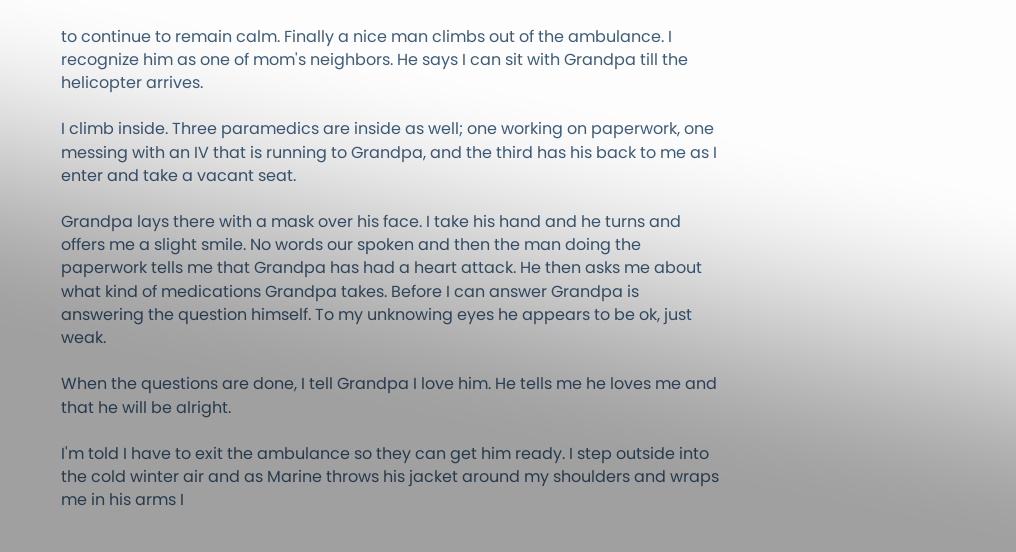to continue to remain calm. Finally a nice man climbs out of the ambulance. I recognize him as one of mom's neighbors. He says I can sit with Grandpa till the helicopter arrives.

I climb inside. Three paramedics are inside as well; one working on paperwork, one messing with an IV that is running to Grandpa, and the third has his back to me as I enter and take a vacant seat.

Grandpa lays there with a mask over his face. I take his hand and he turns and offers me a slight smile. No words our spoken and then the man doing the paperwork tells me that Grandpa has had a heart attack. He then asks me about what kind of medications Grandpa takes. Before I can answer Grandpa is answering the question himself. To my unknowing eyes he appears to be ok, just weak.

When the questions are done, I tell Grandpa I love him. He tells me he loves me and that he will be alright.

I'm told I have to exit the ambulance so they can get him ready. I step outside into the cold winter air and as Marine throws his jacket around my shoulders and wraps me in his arms I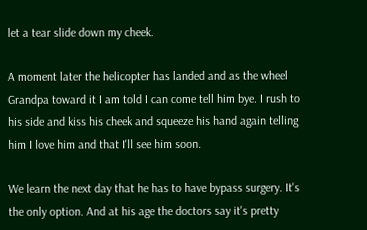let a tear slide down my cheek.

A moment later the helicopter has landed and as the wheel Grandpa toward it I am told I can come tell him bye. I rush to his side and kiss his cheek and squeeze his hand again telling him I love him and that I'll see him soon.

We learn the next day that he has to have bypass surgery. It's the only option. And at his age the doctors say it's pretty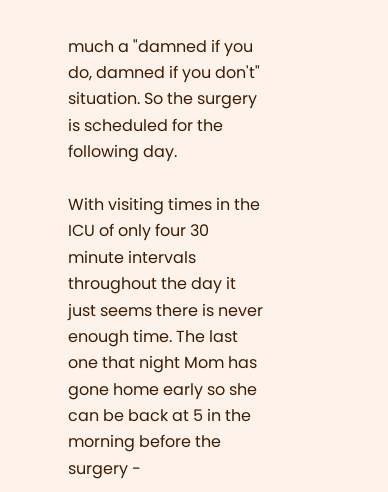much a "damned if you do, damned if you don't" situation. So the surgery is scheduled for the following day.

With visiting times in the ICU of only four 30 minute intervals throughout the day it just seems there is never enough time. The last one that night Mom has gone home early so she can be back at 5 in the morning before the surgery -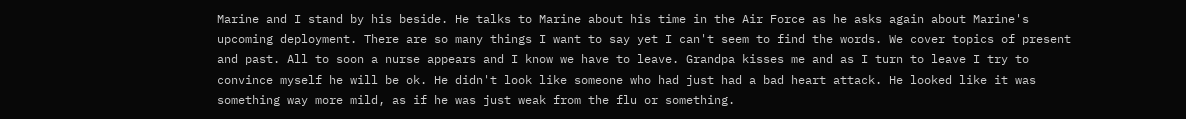Marine and I stand by his beside. He talks to Marine about his time in the Air Force as he asks again about Marine's upcoming deployment. There are so many things I want to say yet I can't seem to find the words. We cover topics of present and past. All to soon a nurse appears and I know we have to leave. Grandpa kisses me and as I turn to leave I try to convince myself he will be ok. He didn't look like someone who had just had a bad heart attack. He looked like it was something way more mild, as if he was just weak from the flu or something.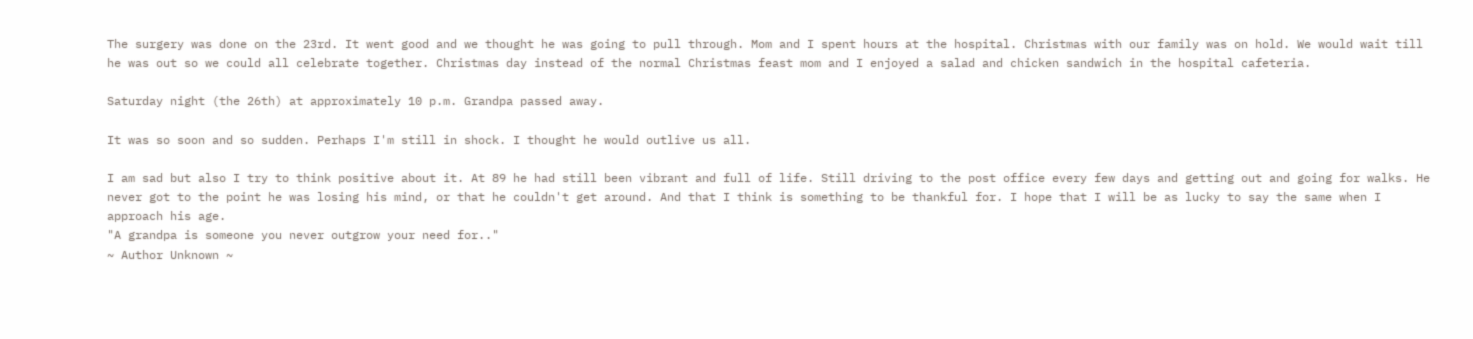The surgery was done on the 23rd. It went good and we thought he was going to pull through. Mom and I spent hours at the hospital. Christmas with our family was on hold. We would wait till he was out so we could all celebrate together. Christmas day instead of the normal Christmas feast mom and I enjoyed a salad and chicken sandwich in the hospital cafeteria.

Saturday night (the 26th) at approximately 10 p.m. Grandpa passed away.

It was so soon and so sudden. Perhaps I'm still in shock. I thought he would outlive us all.

I am sad but also I try to think positive about it. At 89 he had still been vibrant and full of life. Still driving to the post office every few days and getting out and going for walks. He never got to the point he was losing his mind, or that he couldn't get around. And that I think is something to be thankful for. I hope that I will be as lucky to say the same when I approach his age.
"A grandpa is someone you never outgrow your need for.."
~ Author Unknown ~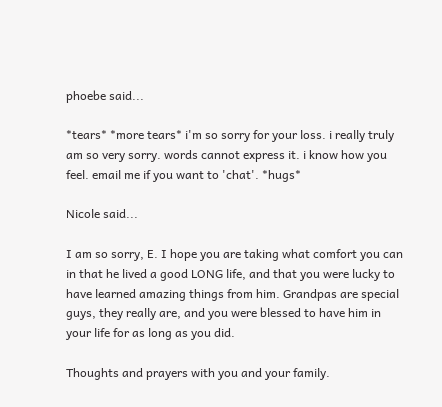phoebe said...

*tears* *more tears* i'm so sorry for your loss. i really truly am so very sorry. words cannot express it. i know how you feel. email me if you want to 'chat'. *hugs*

Nicole said...

I am so sorry, E. I hope you are taking what comfort you can in that he lived a good LONG life, and that you were lucky to have learned amazing things from him. Grandpas are special guys, they really are, and you were blessed to have him in your life for as long as you did.

Thoughts and prayers with you and your family.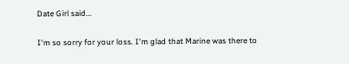Date Girl said...

I'm so sorry for your loss. I'm glad that Marine was there to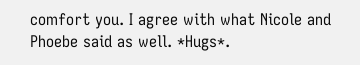comfort you. I agree with what Nicole and Phoebe said as well. *Hugs*.